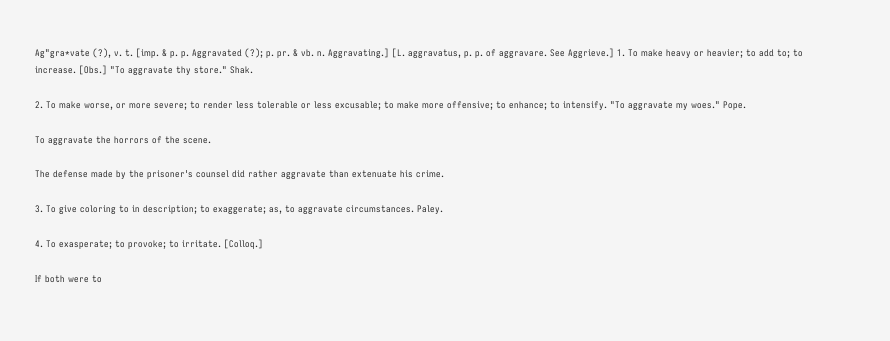Ag"gra*vate (?), v. t. [imp. & p. p. Aggravated (?); p. pr. & vb. n. Aggravating.] [L. aggravatus, p. p. of aggravare. See Aggrieve.] 1. To make heavy or heavier; to add to; to increase. [Obs.] "To aggravate thy store." Shak.

2. To make worse, or more severe; to render less tolerable or less excusable; to make more offensive; to enhance; to intensify. "To aggravate my woes." Pope.

To aggravate the horrors of the scene.

The defense made by the prisoner's counsel did rather aggravate than extenuate his crime.

3. To give coloring to in description; to exaggerate; as, to aggravate circumstances. Paley.

4. To exasperate; to provoke; to irritate. [Colloq.]

If both were to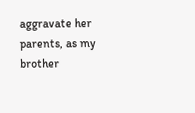aggravate her parents, as my brother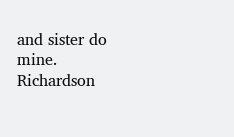and sister do mine.
Richardson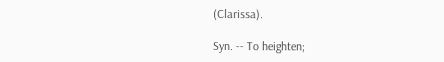(Clarissa).

Syn. -- To heighten;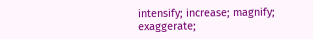intensify; increase; magnify; exaggerate;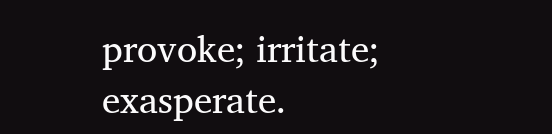provoke; irritate; exasperate.